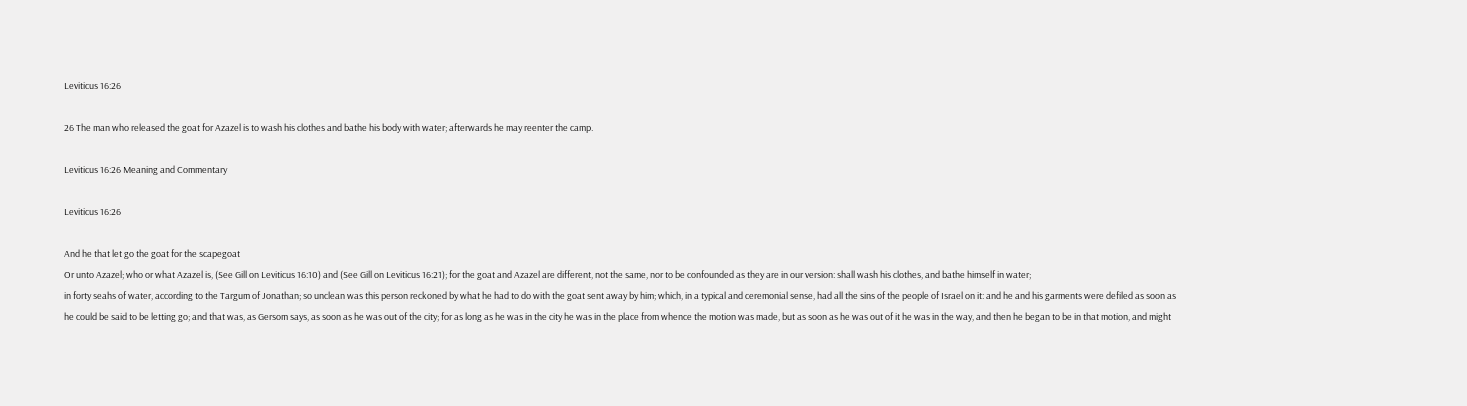Leviticus 16:26

26 The man who released the goat for Azazel is to wash his clothes and bathe his body with water; afterwards he may reenter the camp.

Leviticus 16:26 Meaning and Commentary

Leviticus 16:26

And he that let go the goat for the scapegoat
Or unto Azazel; who or what Azazel is, (See Gill on Leviticus 16:10) and (See Gill on Leviticus 16:21); for the goat and Azazel are different, not the same, nor to be confounded as they are in our version: shall wash his clothes, and bathe himself in water;
in forty seahs of water, according to the Targum of Jonathan; so unclean was this person reckoned by what he had to do with the goat sent away by him; which, in a typical and ceremonial sense, had all the sins of the people of Israel on it: and he and his garments were defiled as soon as he could be said to be letting go; and that was, as Gersom says, as soon as he was out of the city; for as long as he was in the city he was in the place from whence the motion was made, but as soon as he was out of it he was in the way, and then he began to be in that motion, and might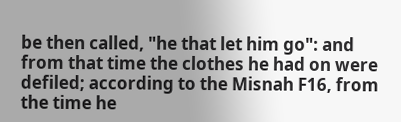be then called, "he that let him go": and from that time the clothes he had on were defiled; according to the Misnah F16, from the time he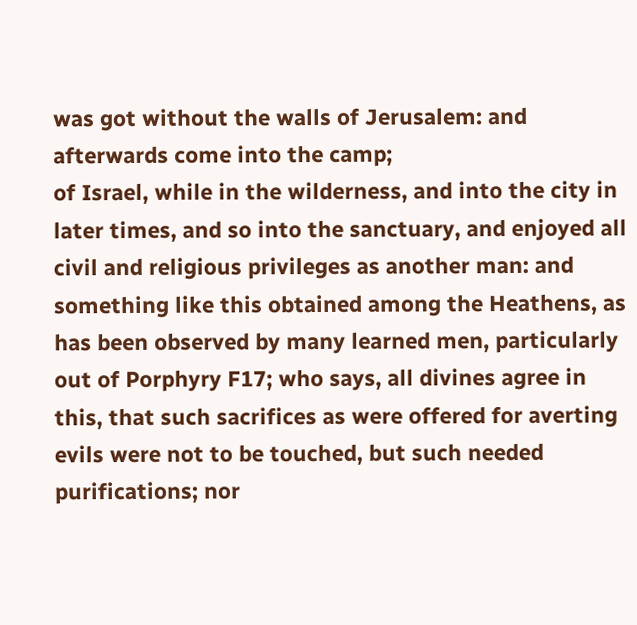was got without the walls of Jerusalem: and afterwards come into the camp;
of Israel, while in the wilderness, and into the city in later times, and so into the sanctuary, and enjoyed all civil and religious privileges as another man: and something like this obtained among the Heathens, as has been observed by many learned men, particularly out of Porphyry F17; who says, all divines agree in this, that such sacrifices as were offered for averting evils were not to be touched, but such needed purifications; nor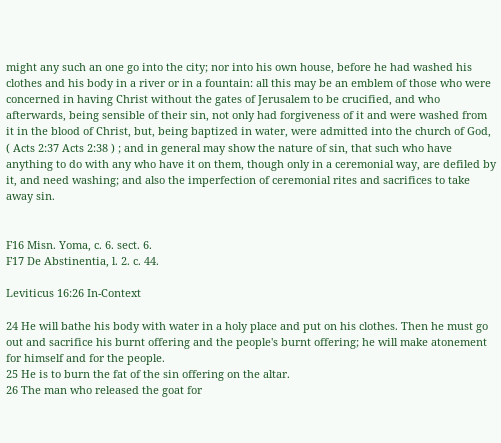might any such an one go into the city; nor into his own house, before he had washed his clothes and his body in a river or in a fountain: all this may be an emblem of those who were concerned in having Christ without the gates of Jerusalem to be crucified, and who afterwards, being sensible of their sin, not only had forgiveness of it and were washed from it in the blood of Christ, but, being baptized in water, were admitted into the church of God, ( Acts 2:37 Acts 2:38 ) ; and in general may show the nature of sin, that such who have anything to do with any who have it on them, though only in a ceremonial way, are defiled by it, and need washing; and also the imperfection of ceremonial rites and sacrifices to take away sin.


F16 Misn. Yoma, c. 6. sect. 6.
F17 De Abstinentia, l. 2. c. 44.

Leviticus 16:26 In-Context

24 He will bathe his body with water in a holy place and put on his clothes. Then he must go out and sacrifice his burnt offering and the people's burnt offering; he will make atonement for himself and for the people.
25 He is to burn the fat of the sin offering on the altar.
26 The man who released the goat for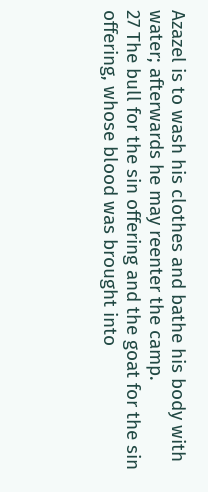Azazel is to wash his clothes and bathe his body with water; afterwards he may reenter the camp.
27 The bull for the sin offering and the goat for the sin offering, whose blood was brought into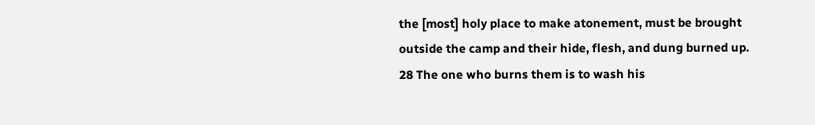the [most] holy place to make atonement, must be brought outside the camp and their hide, flesh, and dung burned up.
28 The one who burns them is to wash his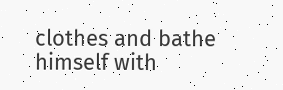clothes and bathe himself with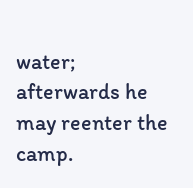water; afterwards he may reenter the camp.